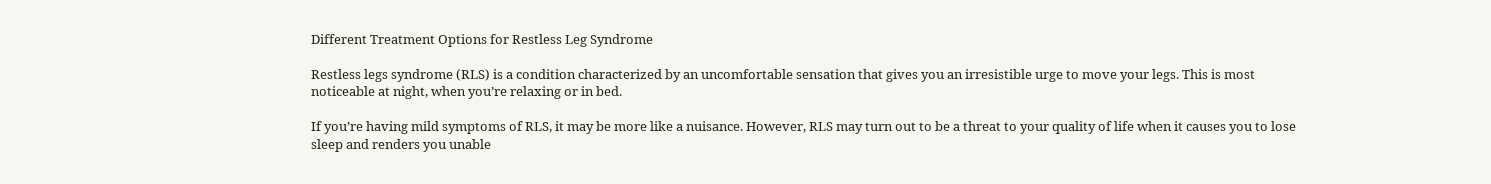Different Treatment Options for Restless Leg Syndrome

Restless legs syndrome (RLS) is a condition characterized by an uncomfortable sensation that gives you an irresistible urge to move your legs. This is most noticeable at night, when you’re relaxing or in bed.

If you’re having mild symptoms of RLS, it may be more like a nuisance. However, RLS may turn out to be a threat to your quality of life when it causes you to lose sleep and renders you unable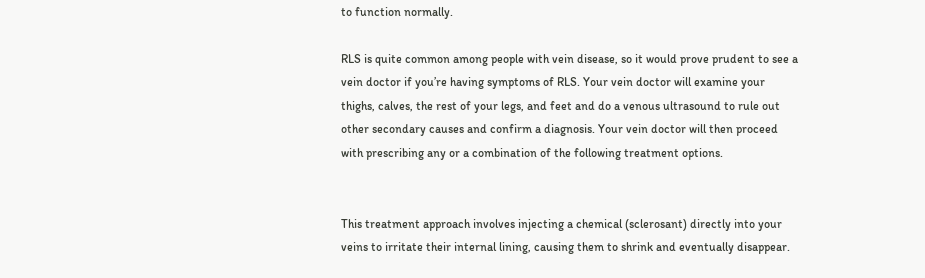to function normally.

RLS is quite common among people with vein disease, so it would prove prudent to see a vein doctor if you’re having symptoms of RLS. Your vein doctor will examine your thighs, calves, the rest of your legs, and feet and do a venous ultrasound to rule out other secondary causes and confirm a diagnosis. Your vein doctor will then proceed with prescribing any or a combination of the following treatment options.


This treatment approach involves injecting a chemical (sclerosant) directly into your veins to irritate their internal lining, causing them to shrink and eventually disappear.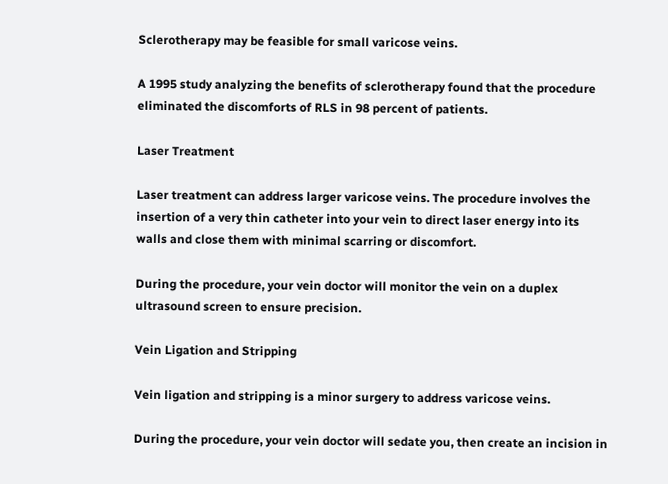Sclerotherapy may be feasible for small varicose veins.

A 1995 study analyzing the benefits of sclerotherapy found that the procedure eliminated the discomforts of RLS in 98 percent of patients.

Laser Treatment

Laser treatment can address larger varicose veins. The procedure involves the insertion of a very thin catheter into your vein to direct laser energy into its walls and close them with minimal scarring or discomfort.

During the procedure, your vein doctor will monitor the vein on a duplex ultrasound screen to ensure precision.

Vein Ligation and Stripping

Vein ligation and stripping is a minor surgery to address varicose veins.

During the procedure, your vein doctor will sedate you, then create an incision in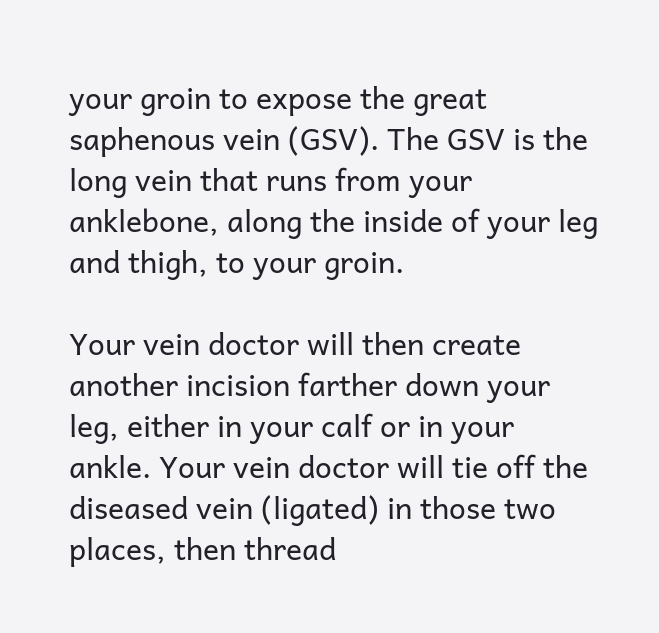your groin to expose the great saphenous vein (GSV). The GSV is the long vein that runs from your anklebone, along the inside of your leg and thigh, to your groin.

Your vein doctor will then create another incision farther down your leg, either in your calf or in your ankle. Your vein doctor will tie off the diseased vein (ligated) in those two places, then thread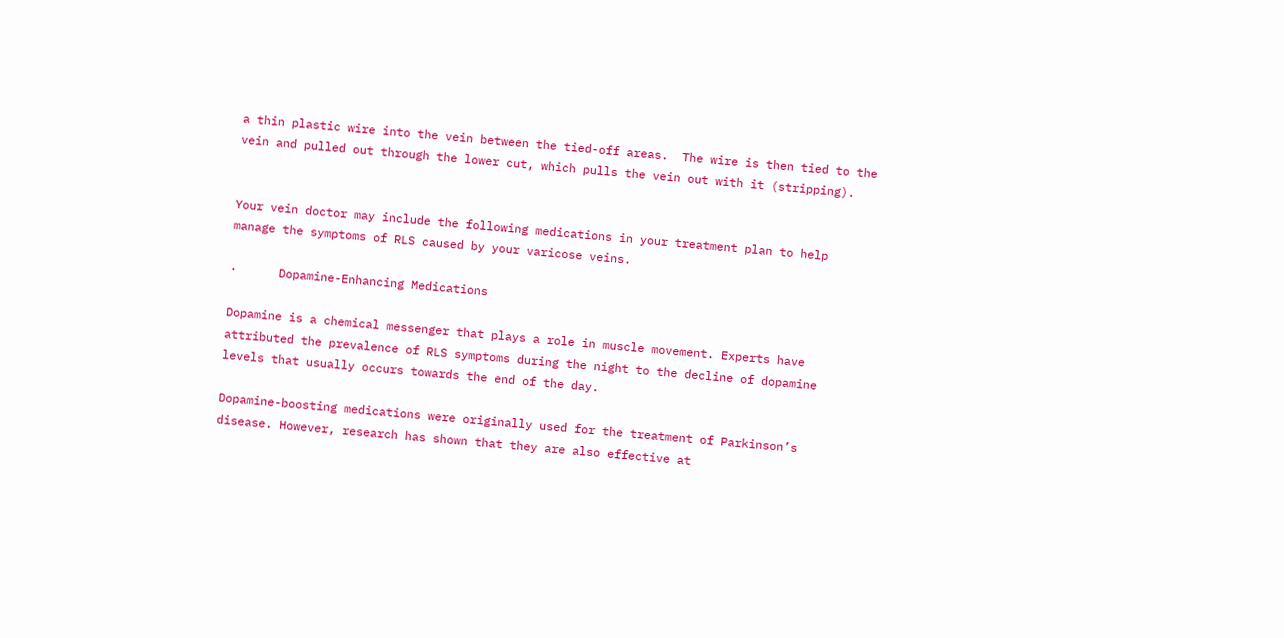a thin plastic wire into the vein between the tied-off areas.  The wire is then tied to the vein and pulled out through the lower cut, which pulls the vein out with it (stripping).


Your vein doctor may include the following medications in your treatment plan to help manage the symptoms of RLS caused by your varicose veins.

·      Dopamine-Enhancing Medications

Dopamine is a chemical messenger that plays a role in muscle movement. Experts have attributed the prevalence of RLS symptoms during the night to the decline of dopamine levels that usually occurs towards the end of the day.

Dopamine-boosting medications were originally used for the treatment of Parkinson’s disease. However, research has shown that they are also effective at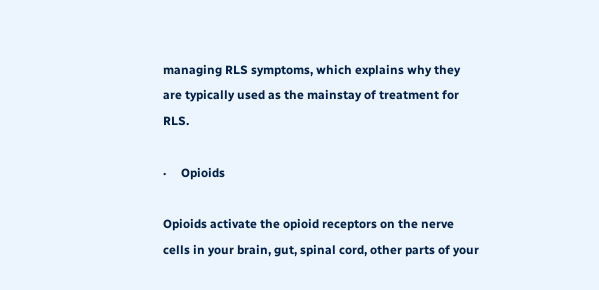managing RLS symptoms, which explains why they are typically used as the mainstay of treatment for RLS.

·     Opioids

Opioids activate the opioid receptors on the nerve cells in your brain, gut, spinal cord, other parts of your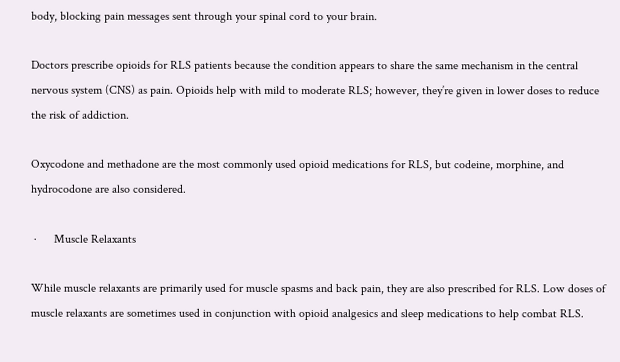body, blocking pain messages sent through your spinal cord to your brain.

Doctors prescribe opioids for RLS patients because the condition appears to share the same mechanism in the central nervous system (CNS) as pain. Opioids help with mild to moderate RLS; however, they’re given in lower doses to reduce the risk of addiction.

Oxycodone and methadone are the most commonly used opioid medications for RLS, but codeine, morphine, and hydrocodone are also considered.

 ·      Muscle Relaxants

While muscle relaxants are primarily used for muscle spasms and back pain, they are also prescribed for RLS. Low doses of muscle relaxants are sometimes used in conjunction with opioid analgesics and sleep medications to help combat RLS.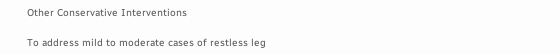Other Conservative Interventions

To address mild to moderate cases of restless leg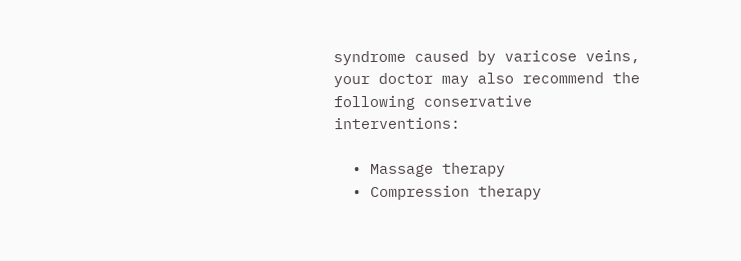syndrome caused by varicose veins, your doctor may also recommend the following conservative interventions:

  • Massage therapy
  • Compression therapy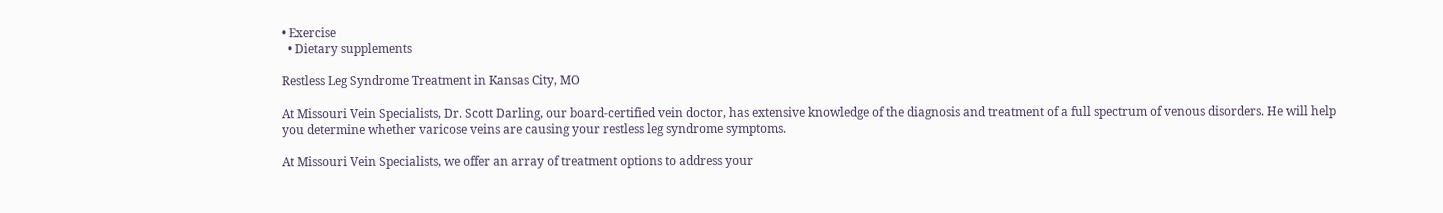• Exercise
  • Dietary supplements

Restless Leg Syndrome Treatment in Kansas City, MO

At Missouri Vein Specialists, Dr. Scott Darling, our board-certified vein doctor, has extensive knowledge of the diagnosis and treatment of a full spectrum of venous disorders. He will help you determine whether varicose veins are causing your restless leg syndrome symptoms.

At Missouri Vein Specialists, we offer an array of treatment options to address your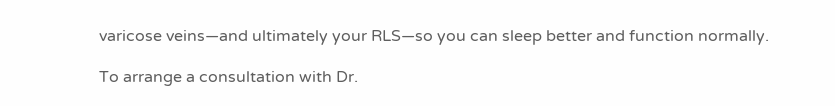varicose veins—and ultimately your RLS—so you can sleep better and function normally.

To arrange a consultation with Dr.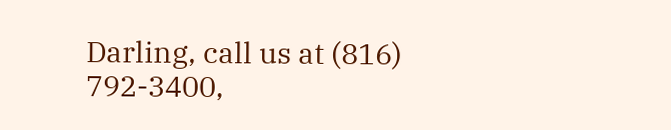Darling, call us at (816) 792-3400,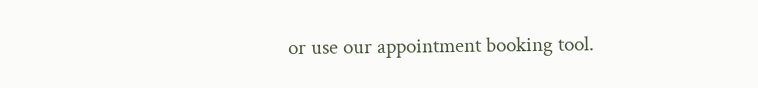or use our appointment booking tool.